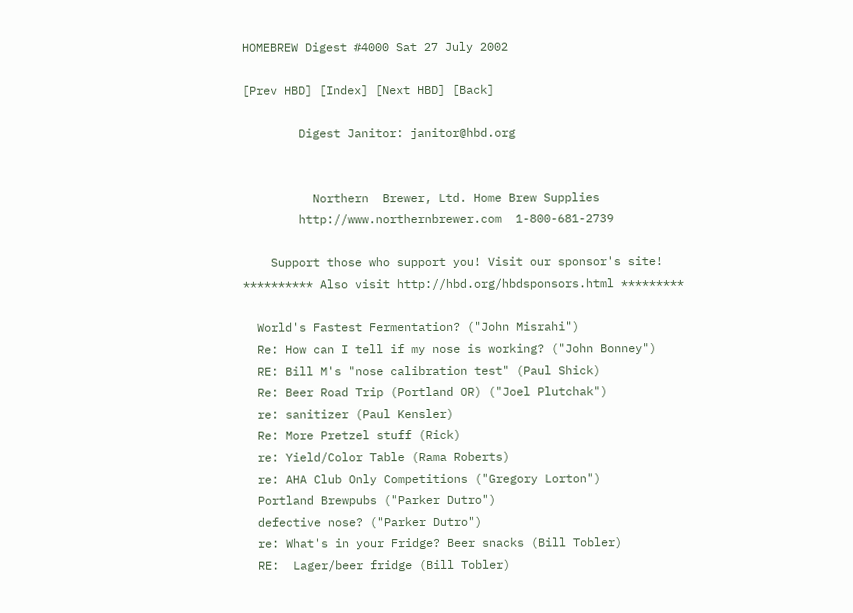HOMEBREW Digest #4000 Sat 27 July 2002

[Prev HBD] [Index] [Next HBD] [Back]

        Digest Janitor: janitor@hbd.org


          Northern  Brewer, Ltd. Home Brew Supplies
        http://www.northernbrewer.com  1-800-681-2739

    Support those who support you! Visit our sponsor's site!
********** Also visit http://hbd.org/hbdsponsors.html *********

  World's Fastest Fermentation? ("John Misrahi")
  Re: How can I tell if my nose is working? ("John Bonney")
  RE: Bill M's "nose calibration test" (Paul Shick)
  Re: Beer Road Trip (Portland OR) ("Joel Plutchak")
  re: sanitizer (Paul Kensler)
  Re: More Pretzel stuff (Rick)
  re: Yield/Color Table (Rama Roberts)
  re: AHA Club Only Competitions ("Gregory Lorton")
  Portland Brewpubs ("Parker Dutro")
  defective nose? ("Parker Dutro")
  re: What's in your Fridge? Beer snacks (Bill Tobler)
  RE:  Lager/beer fridge (Bill Tobler)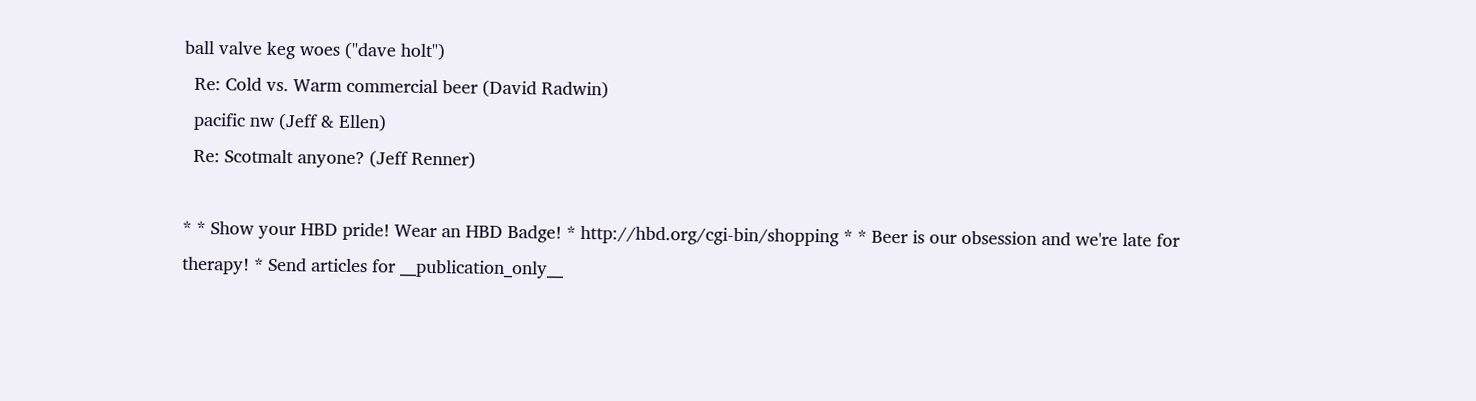ball valve keg woes ("dave holt")
  Re: Cold vs. Warm commercial beer (David Radwin)
  pacific nw (Jeff & Ellen)
  Re: Scotmalt anyone? (Jeff Renner)

* * Show your HBD pride! Wear an HBD Badge! * http://hbd.org/cgi-bin/shopping * * Beer is our obsession and we're late for therapy! * Send articles for __publication_only__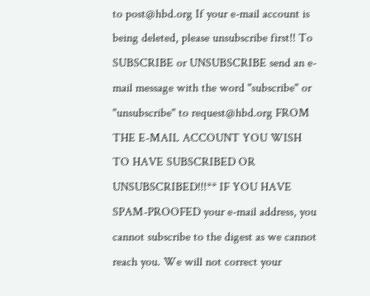to post@hbd.org If your e-mail account is being deleted, please unsubscribe first!! To SUBSCRIBE or UNSUBSCRIBE send an e-mail message with the word "subscribe" or "unsubscribe" to request@hbd.org FROM THE E-MAIL ACCOUNT YOU WISH TO HAVE SUBSCRIBED OR UNSUBSCRIBED!!!** IF YOU HAVE SPAM-PROOFED your e-mail address, you cannot subscribe to the digest as we cannot reach you. We will not correct your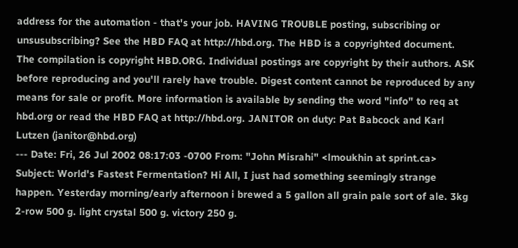address for the automation - that's your job. HAVING TROUBLE posting, subscribing or unsusubscribing? See the HBD FAQ at http://hbd.org. The HBD is a copyrighted document. The compilation is copyright HBD.ORG. Individual postings are copyright by their authors. ASK before reproducing and you'll rarely have trouble. Digest content cannot be reproduced by any means for sale or profit. More information is available by sending the word "info" to req at hbd.org or read the HBD FAQ at http://hbd.org. JANITOR on duty: Pat Babcock and Karl Lutzen (janitor@hbd.org)
--- Date: Fri, 26 Jul 2002 08:17:03 -0700 From: "John Misrahi" <lmoukhin at sprint.ca> Subject: World's Fastest Fermentation? Hi All, I just had something seemingly strange happen. Yesterday morning/early afternoon i brewed a 5 gallon all grain pale sort of ale. 3kg 2-row 500 g. light crystal 500 g. victory 250 g.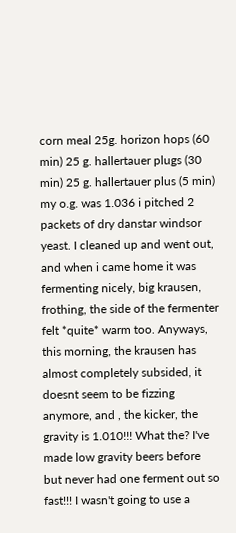corn meal 25g. horizon hops (60 min) 25 g. hallertauer plugs (30 min) 25 g. hallertauer plus (5 min) my o.g. was 1.036 i pitched 2 packets of dry danstar windsor yeast. I cleaned up and went out, and when i came home it was fermenting nicely, big krausen, frothing, the side of the fermenter felt *quite* warm too. Anyways, this morning, the krausen has almost completely subsided, it doesnt seem to be fizzing anymore, and , the kicker, the gravity is 1.010!!! What the? I've made low gravity beers before but never had one ferment out so fast!!! I wasn't going to use a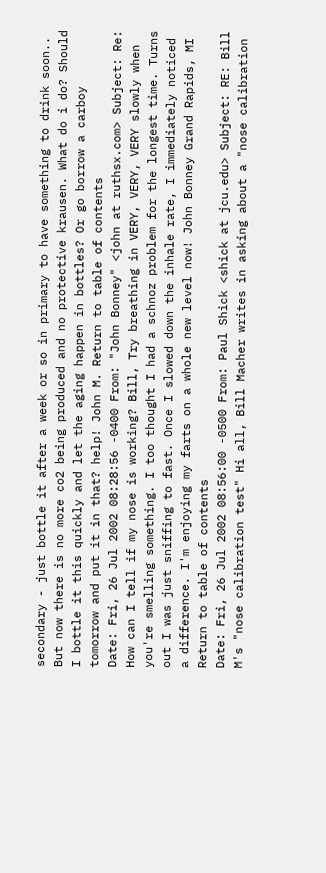secondary - just bottle it after a week or so in primary to have something to drink soon.. But now there is no more co2 being produced and no protective krausen. What do i do? Should I bottle it this quickly and let the aging happen in bottles? Or go borrow a carboy tomorrow and put it in that? help! John M. Return to table of contents
Date: Fri, 26 Jul 2002 08:28:56 -0400 From: "John Bonney" <john at ruthsx.com> Subject: Re: How can I tell if my nose is working? Bill, Try breathing in VERY, VERY, VERY slowly when you're smelling something. I too thought I had a schnoz problem for the longest time. Turns out I was just sniffing to fast. Once I slowed down the inhale rate, I immediately noticed a difference. I'm enjoying my farts on a whole new level now! John Bonney Grand Rapids, MI Return to table of contents
Date: Fri, 26 Jul 2002 08:56:00 -0500 From: Paul Shick <shick at jcu.edu> Subject: RE: Bill M's "nose calibration test" Hi all, Bill Macher writes in asking about a "nose calibration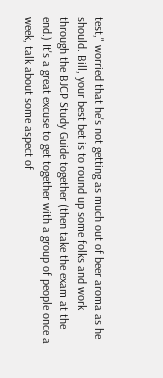test," worried that he's not getting as much out of beer aroma as he should. Bill, your best bet is to round up some folks and work through the BJCP Study Guide together (then take the exam at the end.) It's a great excuse to get together with a group of people once a week, talk about some aspect of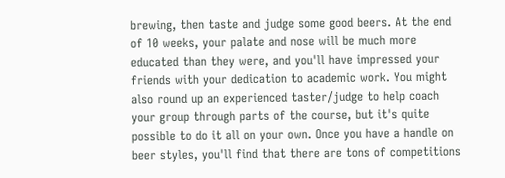brewing, then taste and judge some good beers. At the end of 10 weeks, your palate and nose will be much more educated than they were, and you'll have impressed your friends with your dedication to academic work. You might also round up an experienced taster/judge to help coach your group through parts of the course, but it's quite possible to do it all on your own. Once you have a handle on beer styles, you'll find that there are tons of competitions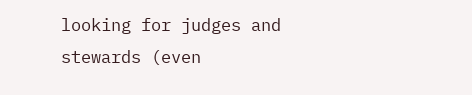looking for judges and stewards (even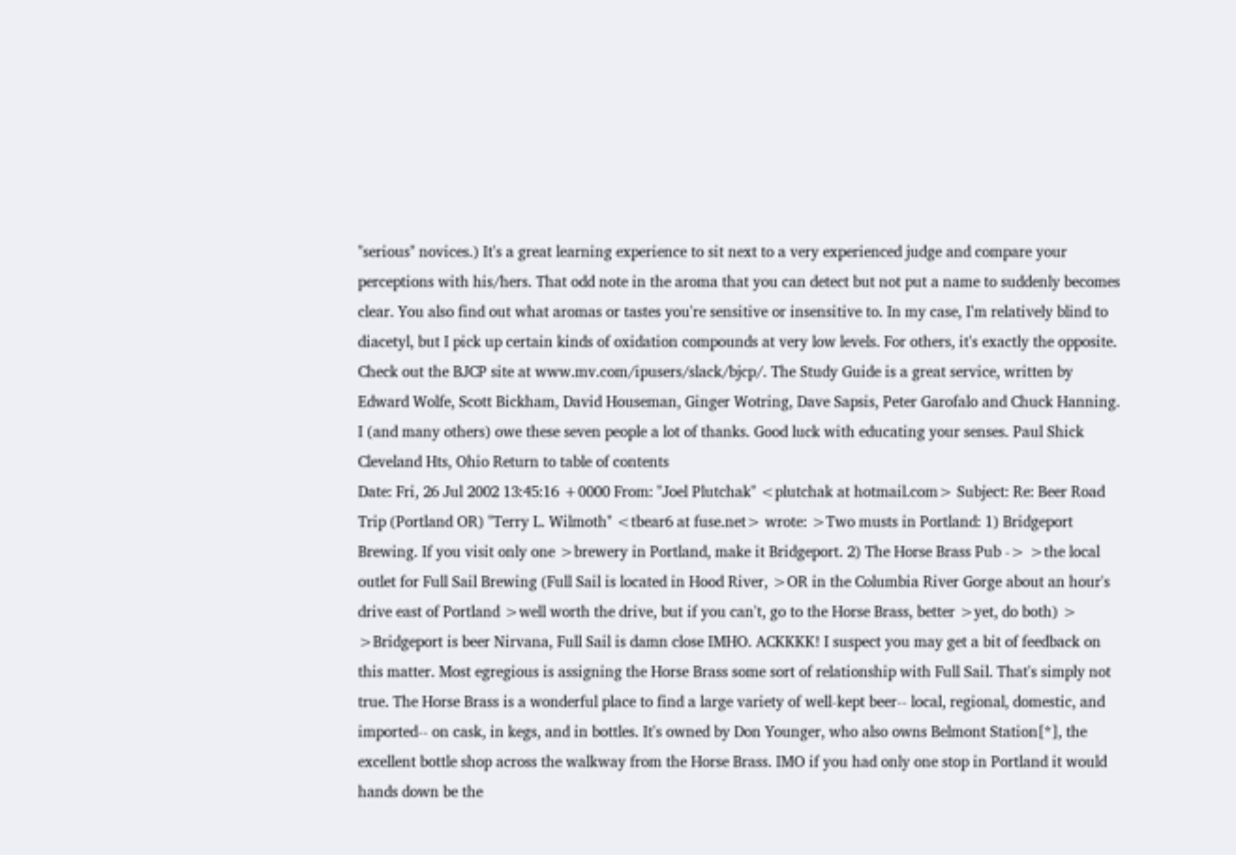"serious" novices.) It's a great learning experience to sit next to a very experienced judge and compare your perceptions with his/hers. That odd note in the aroma that you can detect but not put a name to suddenly becomes clear. You also find out what aromas or tastes you're sensitive or insensitive to. In my case, I'm relatively blind to diacetyl, but I pick up certain kinds of oxidation compounds at very low levels. For others, it's exactly the opposite. Check out the BJCP site at www.mv.com/ipusers/slack/bjcp/. The Study Guide is a great service, written by Edward Wolfe, Scott Bickham, David Houseman, Ginger Wotring, Dave Sapsis, Peter Garofalo and Chuck Hanning. I (and many others) owe these seven people a lot of thanks. Good luck with educating your senses. Paul Shick Cleveland Hts, Ohio Return to table of contents
Date: Fri, 26 Jul 2002 13:45:16 +0000 From: "Joel Plutchak" <plutchak at hotmail.com> Subject: Re: Beer Road Trip (Portland OR) "Terry L. Wilmoth" <tbear6 at fuse.net> wrote: >Two musts in Portland: 1) Bridgeport Brewing. If you visit only one >brewery in Portland, make it Bridgeport. 2) The Horse Brass Pub -> >the local outlet for Full Sail Brewing (Full Sail is located in Hood River, >OR in the Columbia River Gorge about an hour's drive east of Portland >well worth the drive, but if you can't, go to the Horse Brass, better >yet, do both) > >Bridgeport is beer Nirvana, Full Sail is damn close IMHO. ACKKKK! I suspect you may get a bit of feedback on this matter. Most egregious is assigning the Horse Brass some sort of relationship with Full Sail. That's simply not true. The Horse Brass is a wonderful place to find a large variety of well-kept beer-- local, regional, domestic, and imported-- on cask, in kegs, and in bottles. It's owned by Don Younger, who also owns Belmont Station[*], the excellent bottle shop across the walkway from the Horse Brass. IMO if you had only one stop in Portland it would hands down be the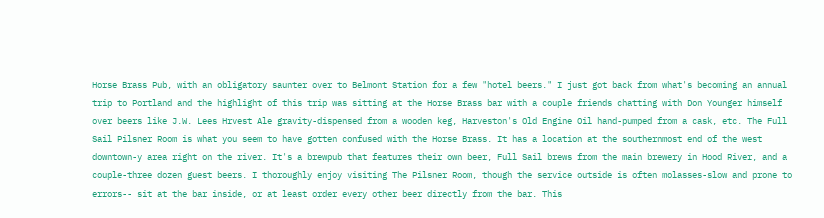Horse Brass Pub, with an obligatory saunter over to Belmont Station for a few "hotel beers." I just got back from what's becoming an annual trip to Portland and the highlight of this trip was sitting at the Horse Brass bar with a couple friends chatting with Don Younger himself over beers like J.W. Lees Hrvest Ale gravity-dispensed from a wooden keg, Harveston's Old Engine Oil hand-pumped from a cask, etc. The Full Sail Pilsner Room is what you seem to have gotten confused with the Horse Brass. It has a location at the southernmost end of the west downtown-y area right on the river. It's a brewpub that features their own beer, Full Sail brews from the main brewery in Hood River, and a couple-three dozen guest beers. I thoroughly enjoy visiting The Pilsner Room, though the service outside is often molasses-slow and prone to errors-- sit at the bar inside, or at least order every other beer directly from the bar. This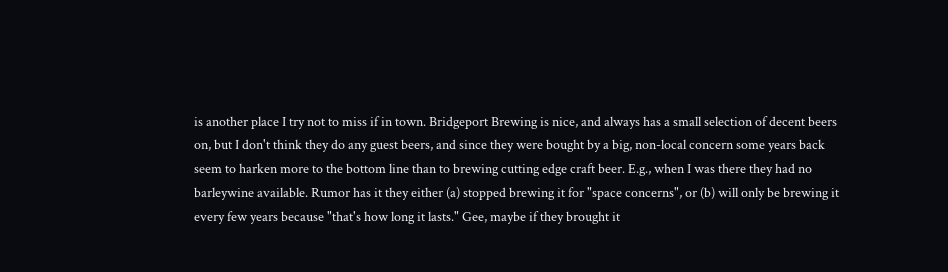is another place I try not to miss if in town. Bridgeport Brewing is nice, and always has a small selection of decent beers on, but I don't think they do any guest beers, and since they were bought by a big, non-local concern some years back seem to harken more to the bottom line than to brewing cutting edge craft beer. E.g., when I was there they had no barleywine available. Rumor has it they either (a) stopped brewing it for "space concerns", or (b) will only be brewing it every few years because "that's how long it lasts." Gee, maybe if they brought it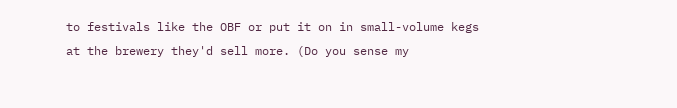to festivals like the OBF or put it on in small-volume kegs at the brewery they'd sell more. (Do you sense my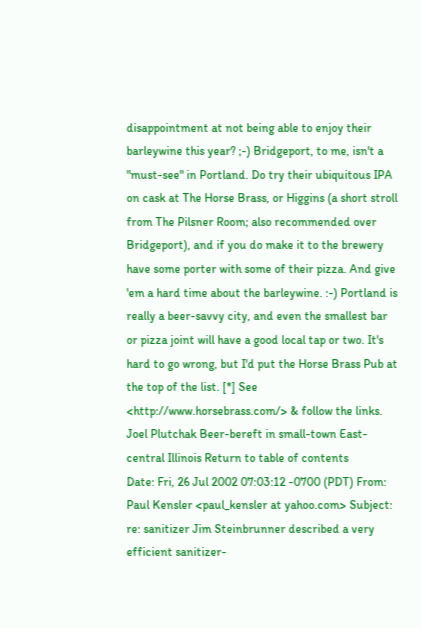disappointment at not being able to enjoy their barleywine this year? ;-) Bridgeport, to me, isn't a "must-see" in Portland. Do try their ubiquitous IPA on cask at The Horse Brass, or Higgins (a short stroll from The Pilsner Room; also recommended over Bridgeport), and if you do make it to the brewery have some porter with some of their pizza. And give 'em a hard time about the barleywine. :-) Portland is really a beer-savvy city, and even the smallest bar or pizza joint will have a good local tap or two. It's hard to go wrong, but I'd put the Horse Brass Pub at the top of the list. [*] See <http://www.horsebrass.com/> & follow the links. Joel Plutchak Beer-bereft in small-town East-central Illinois Return to table of contents
Date: Fri, 26 Jul 2002 07:03:12 -0700 (PDT) From: Paul Kensler <paul_kensler at yahoo.com> Subject: re: sanitizer Jim Steinbrunner described a very efficient sanitizer-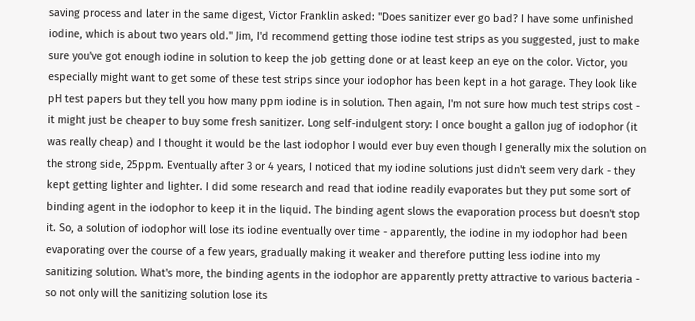saving process and later in the same digest, Victor Franklin asked: "Does sanitizer ever go bad? I have some unfinished iodine, which is about two years old." Jim, I'd recommend getting those iodine test strips as you suggested, just to make sure you've got enough iodine in solution to keep the job getting done or at least keep an eye on the color. Victor, you especially might want to get some of these test strips since your iodophor has been kept in a hot garage. They look like pH test papers but they tell you how many ppm iodine is in solution. Then again, I'm not sure how much test strips cost - it might just be cheaper to buy some fresh sanitizer. Long self-indulgent story: I once bought a gallon jug of iodophor (it was really cheap) and I thought it would be the last iodophor I would ever buy even though I generally mix the solution on the strong side, 25ppm. Eventually after 3 or 4 years, I noticed that my iodine solutions just didn't seem very dark - they kept getting lighter and lighter. I did some research and read that iodine readily evaporates but they put some sort of binding agent in the iodophor to keep it in the liquid. The binding agent slows the evaporation process but doesn't stop it. So, a solution of iodophor will lose its iodine eventually over time - apparently, the iodine in my iodophor had been evaporating over the course of a few years, gradually making it weaker and therefore putting less iodine into my sanitizing solution. What's more, the binding agents in the iodophor are apparently pretty attractive to various bacteria - so not only will the sanitizing solution lose its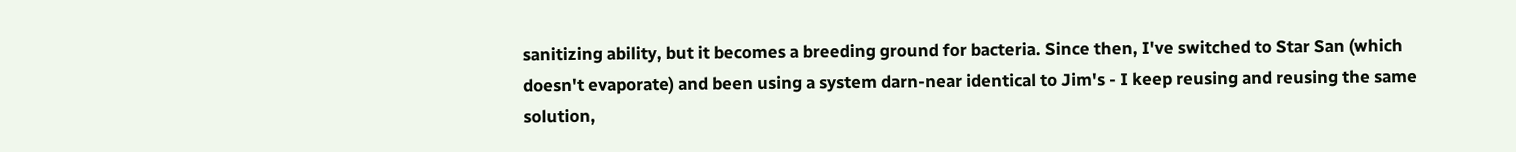sanitizing ability, but it becomes a breeding ground for bacteria. Since then, I've switched to Star San (which doesn't evaporate) and been using a system darn-near identical to Jim's - I keep reusing and reusing the same solution,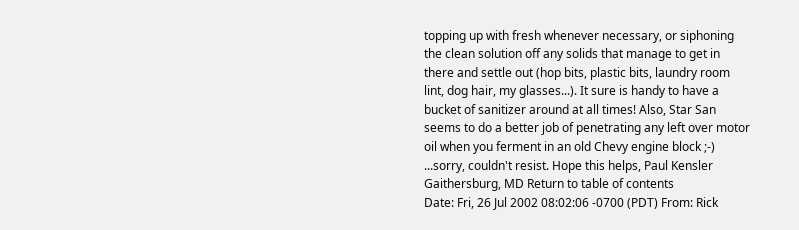topping up with fresh whenever necessary, or siphoning the clean solution off any solids that manage to get in there and settle out (hop bits, plastic bits, laundry room lint, dog hair, my glasses...). It sure is handy to have a bucket of sanitizer around at all times! Also, Star San seems to do a better job of penetrating any left over motor oil when you ferment in an old Chevy engine block ;-) ...sorry, couldn't resist. Hope this helps, Paul Kensler Gaithersburg, MD Return to table of contents
Date: Fri, 26 Jul 2002 08:02:06 -0700 (PDT) From: Rick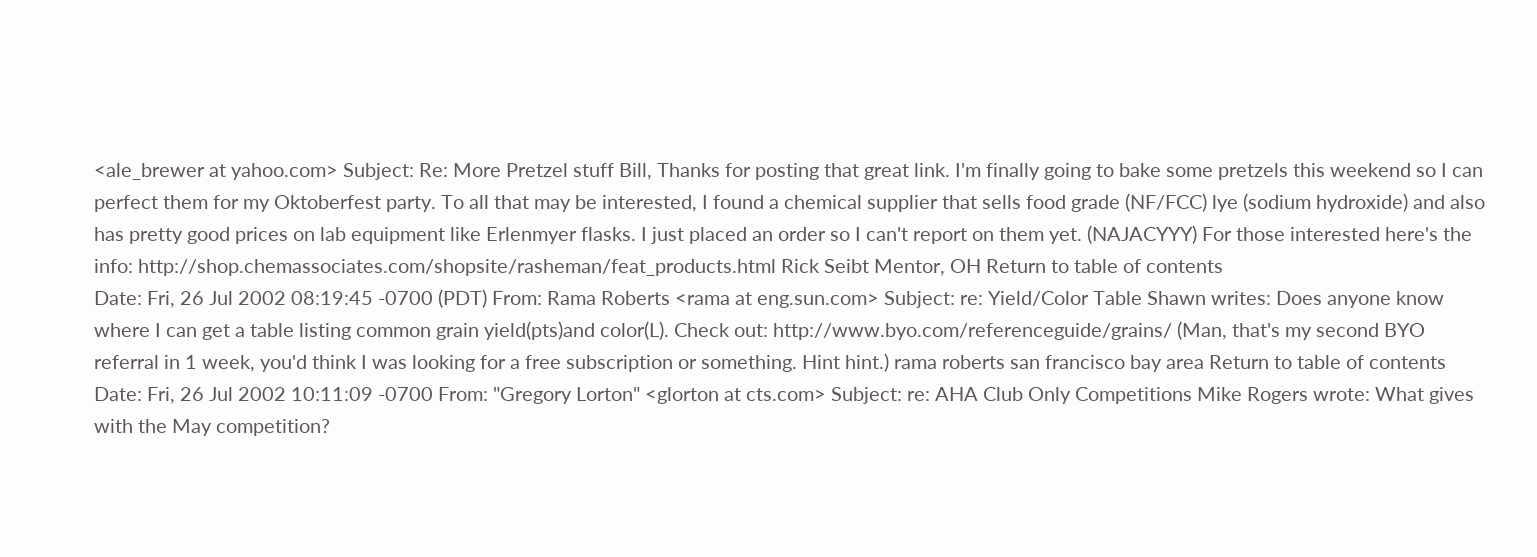<ale_brewer at yahoo.com> Subject: Re: More Pretzel stuff Bill, Thanks for posting that great link. I'm finally going to bake some pretzels this weekend so I can perfect them for my Oktoberfest party. To all that may be interested, I found a chemical supplier that sells food grade (NF/FCC) lye (sodium hydroxide) and also has pretty good prices on lab equipment like Erlenmyer flasks. I just placed an order so I can't report on them yet. (NAJACYYY) For those interested here's the info: http://shop.chemassociates.com/shopsite/rasheman/feat_products.html Rick Seibt Mentor, OH Return to table of contents
Date: Fri, 26 Jul 2002 08:19:45 -0700 (PDT) From: Rama Roberts <rama at eng.sun.com> Subject: re: Yield/Color Table Shawn writes: Does anyone know where I can get a table listing common grain yield(pts)and color(L). Check out: http://www.byo.com/referenceguide/grains/ (Man, that's my second BYO referral in 1 week, you'd think I was looking for a free subscription or something. Hint hint.) rama roberts san francisco bay area Return to table of contents
Date: Fri, 26 Jul 2002 10:11:09 -0700 From: "Gregory Lorton" <glorton at cts.com> Subject: re: AHA Club Only Competitions Mike Rogers wrote: What gives with the May competition?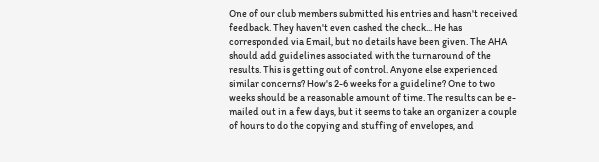One of our club members submitted his entries and hasn't received feedback. They haven't even cashed the check... He has corresponded via Email, but no details have been given. The AHA should add guidelines associated with the turnaround of the results. This is getting out of control. Anyone else experienced similar concerns? How's 2-6 weeks for a guideline? One to two weeks should be a reasonable amount of time. The results can be e-mailed out in a few days, but it seems to take an organizer a couple of hours to do the copying and stuffing of envelopes, and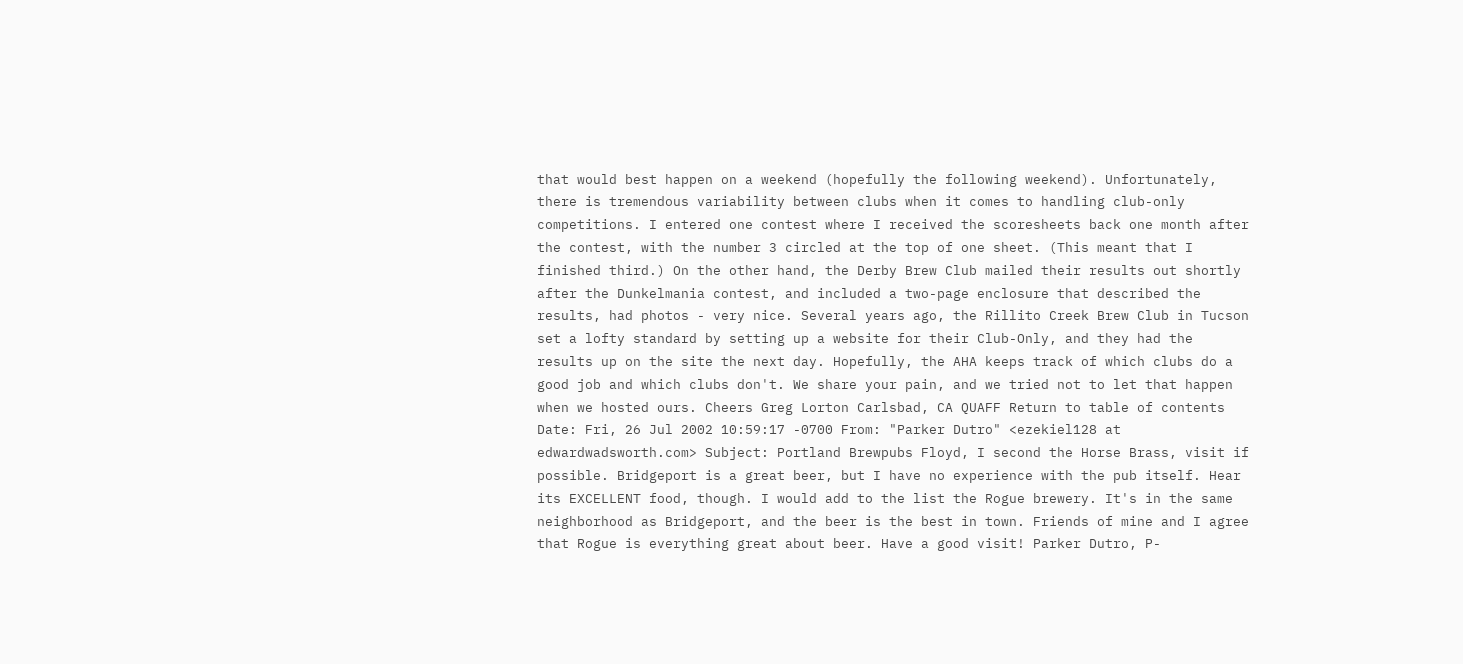that would best happen on a weekend (hopefully the following weekend). Unfortunately, there is tremendous variability between clubs when it comes to handling club-only competitions. I entered one contest where I received the scoresheets back one month after the contest, with the number 3 circled at the top of one sheet. (This meant that I finished third.) On the other hand, the Derby Brew Club mailed their results out shortly after the Dunkelmania contest, and included a two-page enclosure that described the results, had photos - very nice. Several years ago, the Rillito Creek Brew Club in Tucson set a lofty standard by setting up a website for their Club-Only, and they had the results up on the site the next day. Hopefully, the AHA keeps track of which clubs do a good job and which clubs don't. We share your pain, and we tried not to let that happen when we hosted ours. Cheers Greg Lorton Carlsbad, CA QUAFF Return to table of contents
Date: Fri, 26 Jul 2002 10:59:17 -0700 From: "Parker Dutro" <ezekiel128 at edwardwadsworth.com> Subject: Portland Brewpubs Floyd, I second the Horse Brass, visit if possible. Bridgeport is a great beer, but I have no experience with the pub itself. Hear its EXCELLENT food, though. I would add to the list the Rogue brewery. It's in the same neighborhood as Bridgeport, and the beer is the best in town. Friends of mine and I agree that Rogue is everything great about beer. Have a good visit! Parker Dutro, P-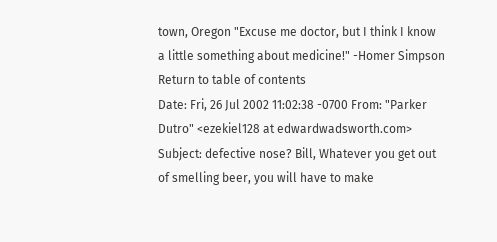town, Oregon "Excuse me doctor, but I think I know a little something about medicine!" -Homer Simpson Return to table of contents
Date: Fri, 26 Jul 2002 11:02:38 -0700 From: "Parker Dutro" <ezekiel128 at edwardwadsworth.com> Subject: defective nose? Bill, Whatever you get out of smelling beer, you will have to make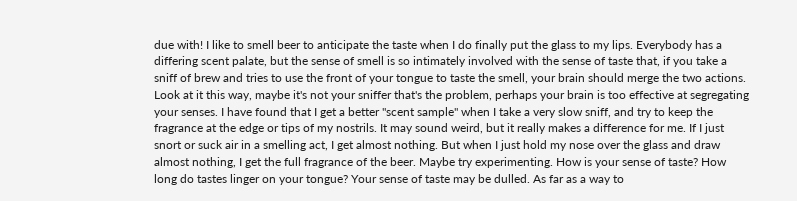due with! I like to smell beer to anticipate the taste when I do finally put the glass to my lips. Everybody has a differing scent palate, but the sense of smell is so intimately involved with the sense of taste that, if you take a sniff of brew and tries to use the front of your tongue to taste the smell, your brain should merge the two actions. Look at it this way, maybe it's not your sniffer that's the problem, perhaps your brain is too effective at segregating your senses. I have found that I get a better "scent sample" when I take a very slow sniff, and try to keep the fragrance at the edge or tips of my nostrils. It may sound weird, but it really makes a difference for me. If I just snort or suck air in a smelling act, I get almost nothing. But when I just hold my nose over the glass and draw almost nothing, I get the full fragrance of the beer. Maybe try experimenting. How is your sense of taste? How long do tastes linger on your tongue? Your sense of taste may be dulled. As far as a way to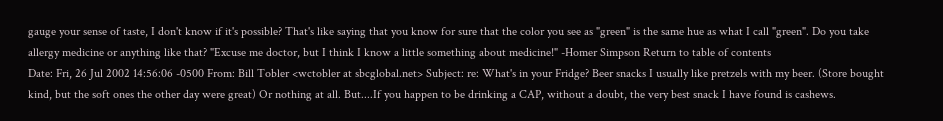gauge your sense of taste, I don't know if it's possible? That's like saying that you know for sure that the color you see as "green" is the same hue as what I call "green". Do you take allergy medicine or anything like that? "Excuse me doctor, but I think I know a little something about medicine!" -Homer Simpson Return to table of contents
Date: Fri, 26 Jul 2002 14:56:06 -0500 From: Bill Tobler <wctobler at sbcglobal.net> Subject: re: What's in your Fridge? Beer snacks I usually like pretzels with my beer. (Store bought kind, but the soft ones the other day were great) Or nothing at all. But....If you happen to be drinking a CAP, without a doubt, the very best snack I have found is cashews.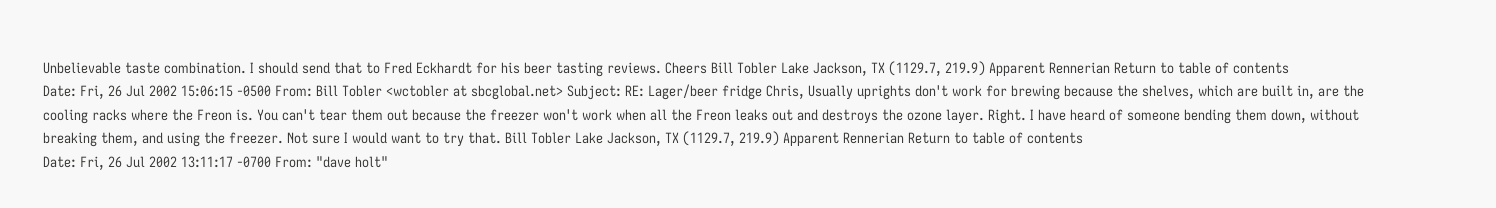Unbelievable taste combination. I should send that to Fred Eckhardt for his beer tasting reviews. Cheers Bill Tobler Lake Jackson, TX (1129.7, 219.9) Apparent Rennerian Return to table of contents
Date: Fri, 26 Jul 2002 15:06:15 -0500 From: Bill Tobler <wctobler at sbcglobal.net> Subject: RE: Lager/beer fridge Chris, Usually uprights don't work for brewing because the shelves, which are built in, are the cooling racks where the Freon is. You can't tear them out because the freezer won't work when all the Freon leaks out and destroys the ozone layer. Right. I have heard of someone bending them down, without breaking them, and using the freezer. Not sure I would want to try that. Bill Tobler Lake Jackson, TX (1129.7, 219.9) Apparent Rennerian Return to table of contents
Date: Fri, 26 Jul 2002 13:11:17 -0700 From: "dave holt"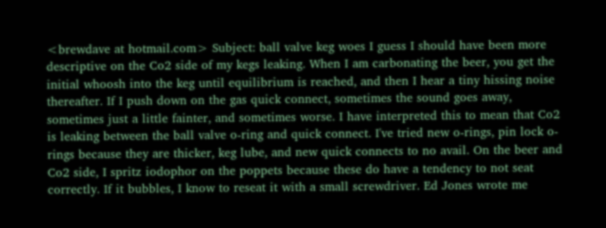<brewdave at hotmail.com> Subject: ball valve keg woes I guess I should have been more descriptive on the Co2 side of my kegs leaking. When I am carbonating the beer, you get the initial whoosh into the keg until equilibrium is reached, and then I hear a tiny hissing noise thereafter. If I push down on the gas quick connect, sometimes the sound goes away, sometimes just a little fainter, and sometimes worse. I have interpreted this to mean that Co2 is leaking between the ball valve o-ring and quick connect. I've tried new o-rings, pin lock o-rings because they are thicker, keg lube, and new quick connects to no avail. On the beer and Co2 side, I spritz iodophor on the poppets because these do have a tendency to not seat correctly. If it bubbles, I know to reseat it with a small screwdriver. Ed Jones wrote me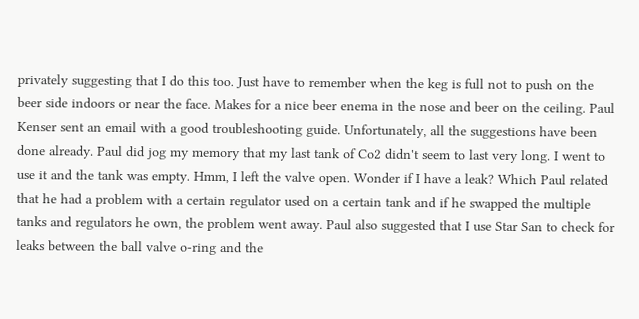privately suggesting that I do this too. Just have to remember when the keg is full not to push on the beer side indoors or near the face. Makes for a nice beer enema in the nose and beer on the ceiling. Paul Kenser sent an email with a good troubleshooting guide. Unfortunately, all the suggestions have been done already. Paul did jog my memory that my last tank of Co2 didn't seem to last very long. I went to use it and the tank was empty. Hmm, I left the valve open. Wonder if I have a leak? Which Paul related that he had a problem with a certain regulator used on a certain tank and if he swapped the multiple tanks and regulators he own, the problem went away. Paul also suggested that I use Star San to check for leaks between the ball valve o-ring and the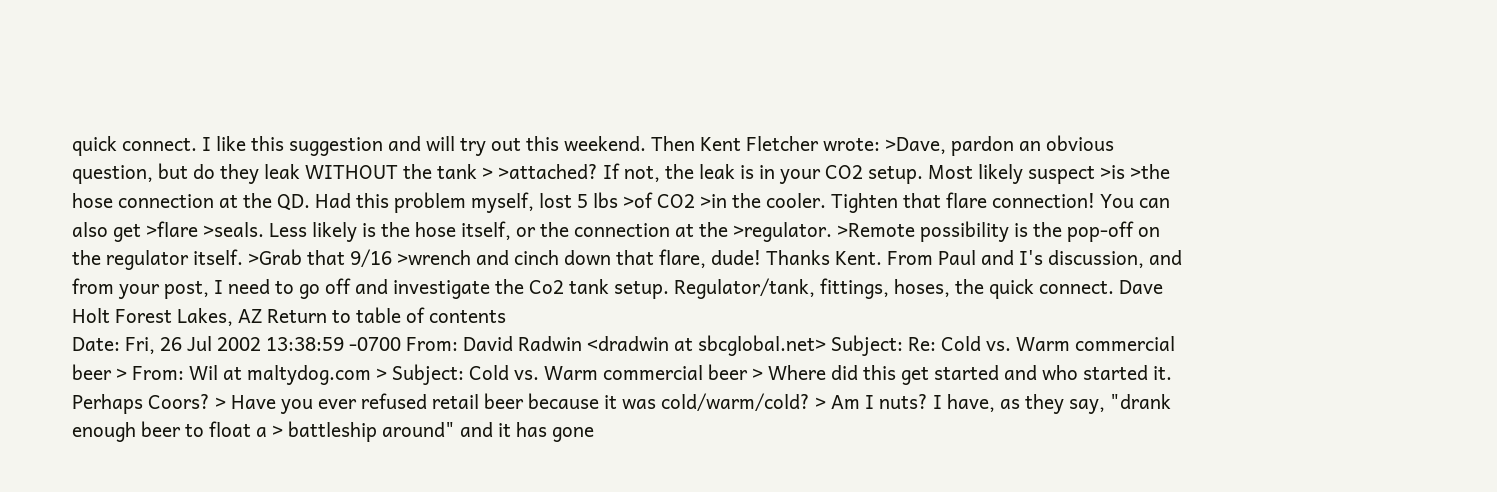quick connect. I like this suggestion and will try out this weekend. Then Kent Fletcher wrote: >Dave, pardon an obvious question, but do they leak WITHOUT the tank > >attached? If not, the leak is in your CO2 setup. Most likely suspect >is >the hose connection at the QD. Had this problem myself, lost 5 lbs >of CO2 >in the cooler. Tighten that flare connection! You can also get >flare >seals. Less likely is the hose itself, or the connection at the >regulator. >Remote possibility is the pop-off on the regulator itself. >Grab that 9/16 >wrench and cinch down that flare, dude! Thanks Kent. From Paul and I's discussion, and from your post, I need to go off and investigate the Co2 tank setup. Regulator/tank, fittings, hoses, the quick connect. Dave Holt Forest Lakes, AZ Return to table of contents
Date: Fri, 26 Jul 2002 13:38:59 -0700 From: David Radwin <dradwin at sbcglobal.net> Subject: Re: Cold vs. Warm commercial beer > From: Wil at maltydog.com > Subject: Cold vs. Warm commercial beer > Where did this get started and who started it. Perhaps Coors? > Have you ever refused retail beer because it was cold/warm/cold? > Am I nuts? I have, as they say, "drank enough beer to float a > battleship around" and it has gone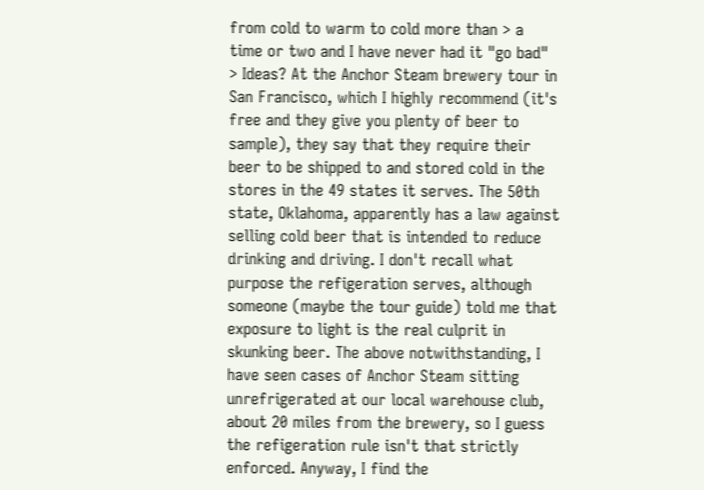from cold to warm to cold more than > a time or two and I have never had it "go bad" > Ideas? At the Anchor Steam brewery tour in San Francisco, which I highly recommend (it's free and they give you plenty of beer to sample), they say that they require their beer to be shipped to and stored cold in the stores in the 49 states it serves. The 50th state, Oklahoma, apparently has a law against selling cold beer that is intended to reduce drinking and driving. I don't recall what purpose the refigeration serves, although someone (maybe the tour guide) told me that exposure to light is the real culprit in skunking beer. The above notwithstanding, I have seen cases of Anchor Steam sitting unrefrigerated at our local warehouse club, about 20 miles from the brewery, so I guess the refigeration rule isn't that strictly enforced. Anyway, I find the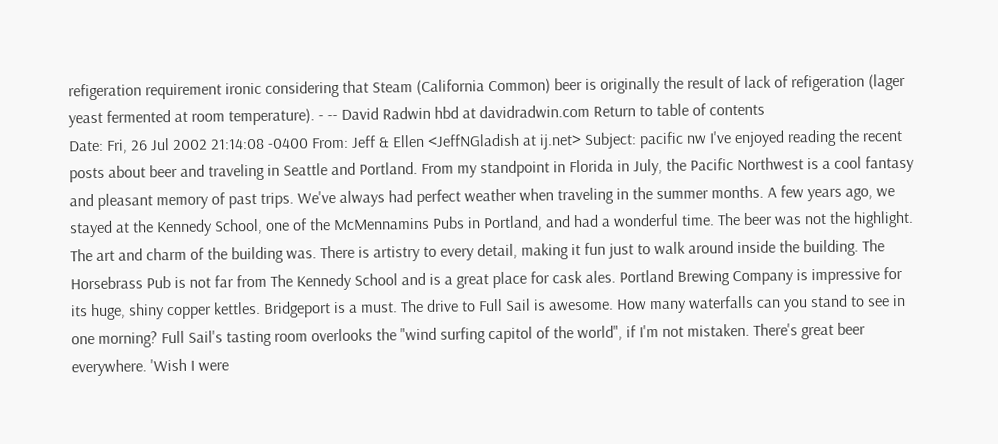refigeration requirement ironic considering that Steam (California Common) beer is originally the result of lack of refigeration (lager yeast fermented at room temperature). - -- David Radwin hbd at davidradwin.com Return to table of contents
Date: Fri, 26 Jul 2002 21:14:08 -0400 From: Jeff & Ellen <JeffNGladish at ij.net> Subject: pacific nw I've enjoyed reading the recent posts about beer and traveling in Seattle and Portland. From my standpoint in Florida in July, the Pacific Northwest is a cool fantasy and pleasant memory of past trips. We've always had perfect weather when traveling in the summer months. A few years ago, we stayed at the Kennedy School, one of the McMennamins Pubs in Portland, and had a wonderful time. The beer was not the highlight. The art and charm of the building was. There is artistry to every detail, making it fun just to walk around inside the building. The Horsebrass Pub is not far from The Kennedy School and is a great place for cask ales. Portland Brewing Company is impressive for its huge, shiny copper kettles. Bridgeport is a must. The drive to Full Sail is awesome. How many waterfalls can you stand to see in one morning? Full Sail's tasting room overlooks the "wind surfing capitol of the world", if I'm not mistaken. There's great beer everywhere. 'Wish I were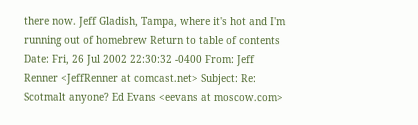there now. Jeff Gladish, Tampa, where it's hot and I'm running out of homebrew Return to table of contents
Date: Fri, 26 Jul 2002 22:30:32 -0400 From: Jeff Renner <JeffRenner at comcast.net> Subject: Re: Scotmalt anyone? Ed Evans <eevans at moscow.com>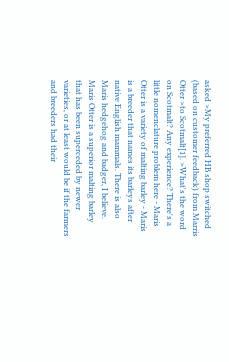asked >My preferred HB shop switched (based on customer feedback) from Marris Otter >to Scotmalt[1]. >What's the word on Scotmalt? Any experience? There's a little nomenclature problem here - Maris Otter is a variety of malting barley - Maris is a breeder that names its barleys after native English mammals. There is also Maris hedgehog and badger, I believe. Maris Otter is a superior malting barley that has been superceded by newer varieties, or at least would be if the farmers and breeders had their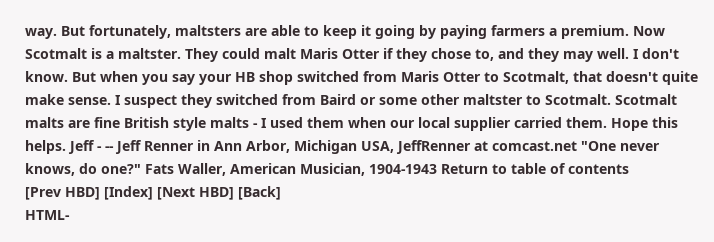way. But fortunately, maltsters are able to keep it going by paying farmers a premium. Now Scotmalt is a maltster. They could malt Maris Otter if they chose to, and they may well. I don't know. But when you say your HB shop switched from Maris Otter to Scotmalt, that doesn't quite make sense. I suspect they switched from Baird or some other maltster to Scotmalt. Scotmalt malts are fine British style malts - I used them when our local supplier carried them. Hope this helps. Jeff - -- Jeff Renner in Ann Arbor, Michigan USA, JeffRenner at comcast.net "One never knows, do one?" Fats Waller, American Musician, 1904-1943 Return to table of contents
[Prev HBD] [Index] [Next HBD] [Back]
HTML-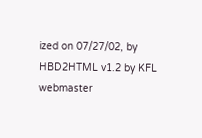ized on 07/27/02, by HBD2HTML v1.2 by KFL
webmaster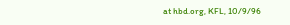at hbd.org, KFL, 10/9/96